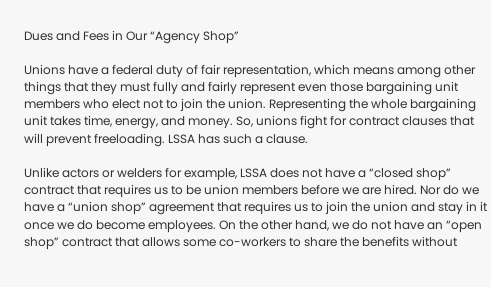Dues and Fees in Our “Agency Shop”

Unions have a federal duty of fair representation, which means among other things that they must fully and fairly represent even those bargaining unit members who elect not to join the union. Representing the whole bargaining unit takes time, energy, and money. So, unions fight for contract clauses that will prevent freeloading. LSSA has such a clause.

Unlike actors or welders for example, LSSA does not have a “closed shop” contract that requires us to be union members before we are hired. Nor do we have a “union shop” agreement that requires us to join the union and stay in it once we do become employees. On the other hand, we do not have an “open shop” contract that allows some co-workers to share the benefits without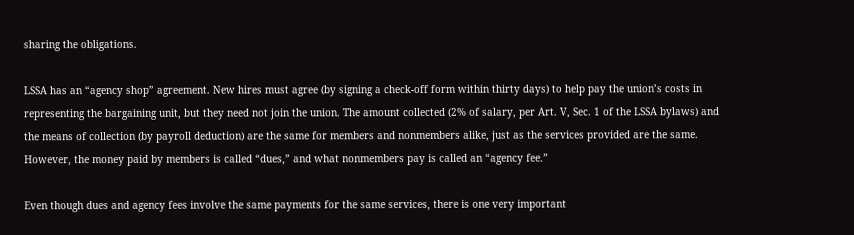sharing the obligations.

LSSA has an “agency shop” agreement. New hires must agree (by signing a check-off form within thirty days) to help pay the union’s costs in representing the bargaining unit, but they need not join the union. The amount collected (2% of salary, per Art. V, Sec. 1 of the LSSA bylaws) and the means of collection (by payroll deduction) are the same for members and nonmembers alike, just as the services provided are the same. However, the money paid by members is called “dues,” and what nonmembers pay is called an “agency fee.”

Even though dues and agency fees involve the same payments for the same services, there is one very important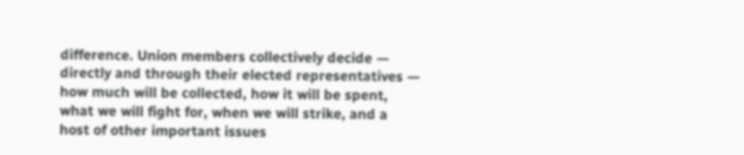difference. Union members collectively decide — directly and through their elected representatives — how much will be collected, how it will be spent, what we will fight for, when we will strike, and a host of other important issues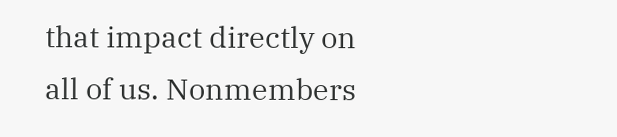that impact directly on all of us. Nonmembers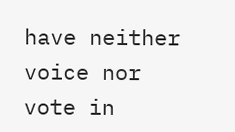have neither voice nor vote in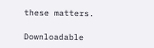these matters.

Downloadable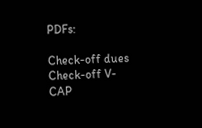PDFs:

Check-off dues
Check-off V-CAP